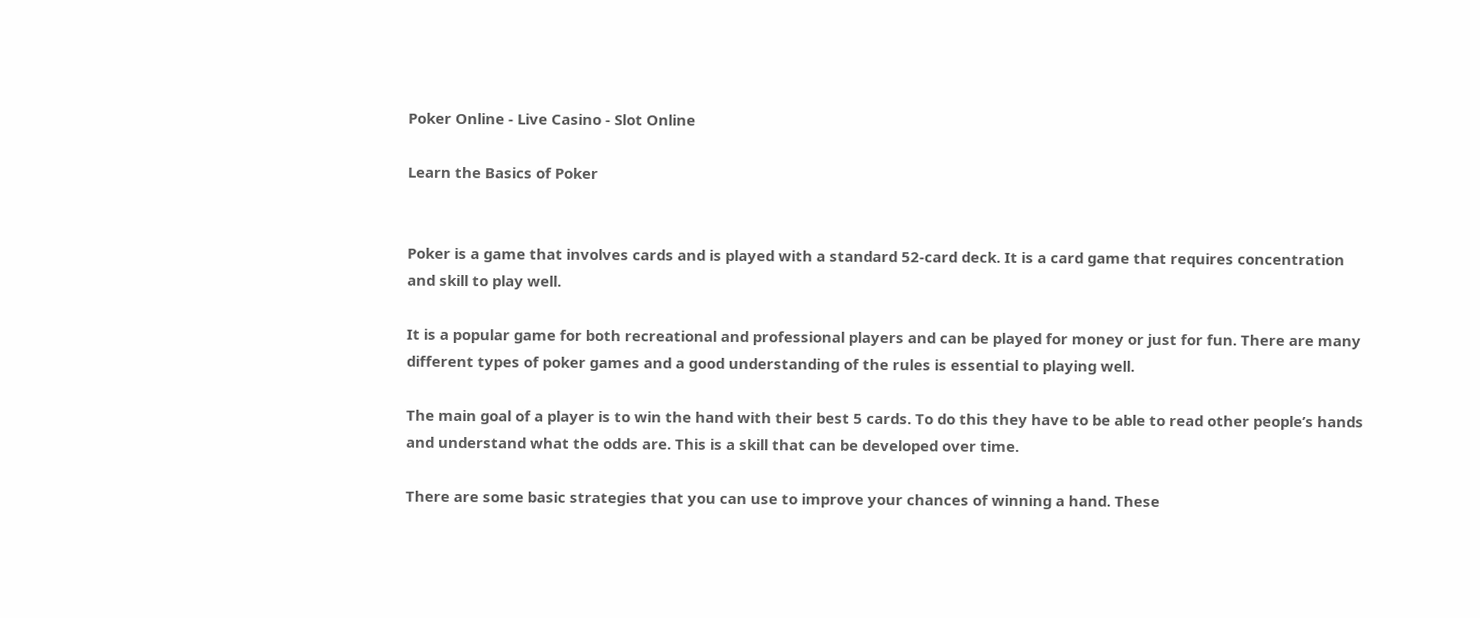Poker Online - Live Casino - Slot Online

Learn the Basics of Poker


Poker is a game that involves cards and is played with a standard 52-card deck. It is a card game that requires concentration and skill to play well.

It is a popular game for both recreational and professional players and can be played for money or just for fun. There are many different types of poker games and a good understanding of the rules is essential to playing well.

The main goal of a player is to win the hand with their best 5 cards. To do this they have to be able to read other people’s hands and understand what the odds are. This is a skill that can be developed over time.

There are some basic strategies that you can use to improve your chances of winning a hand. These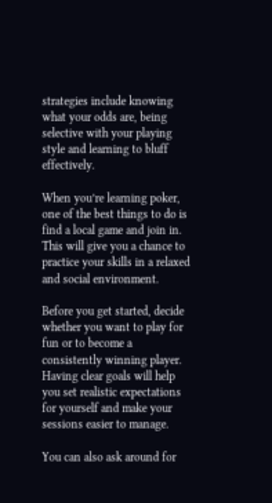strategies include knowing what your odds are, being selective with your playing style and learning to bluff effectively.

When you’re learning poker, one of the best things to do is find a local game and join in. This will give you a chance to practice your skills in a relaxed and social environment.

Before you get started, decide whether you want to play for fun or to become a consistently winning player. Having clear goals will help you set realistic expectations for yourself and make your sessions easier to manage.

You can also ask around for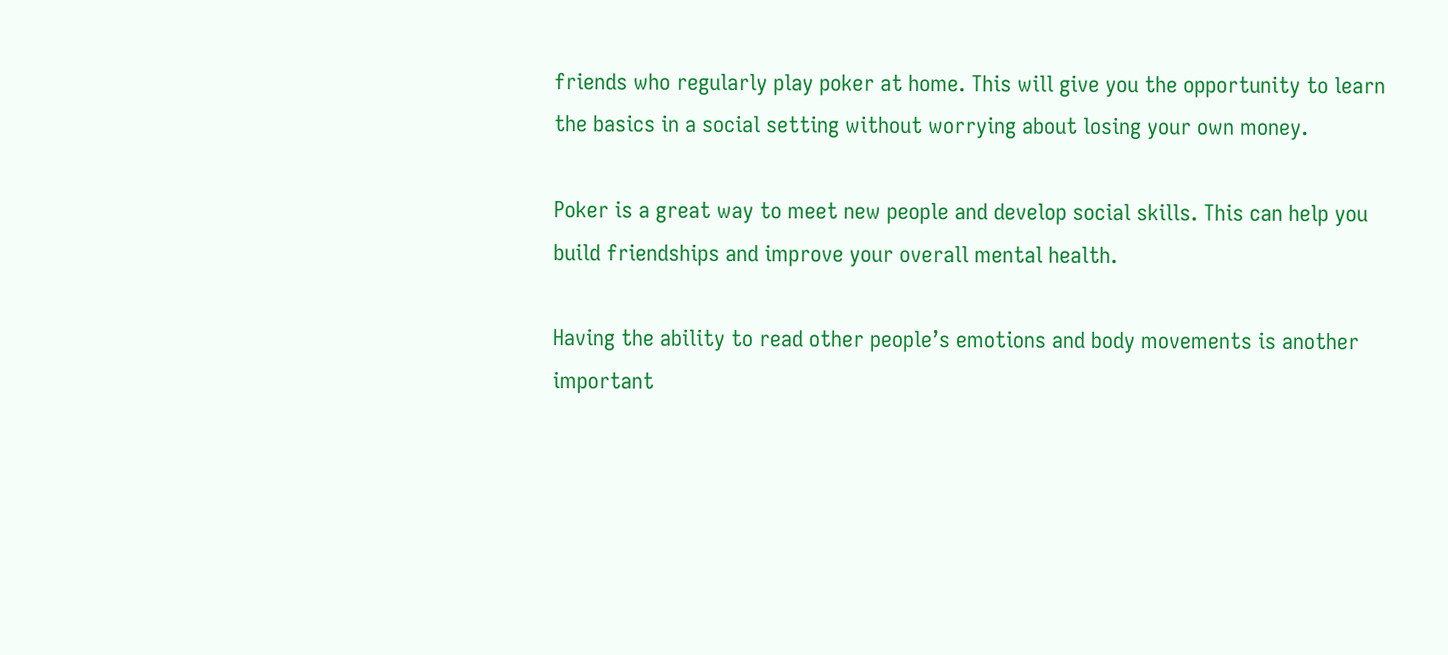friends who regularly play poker at home. This will give you the opportunity to learn the basics in a social setting without worrying about losing your own money.

Poker is a great way to meet new people and develop social skills. This can help you build friendships and improve your overall mental health.

Having the ability to read other people’s emotions and body movements is another important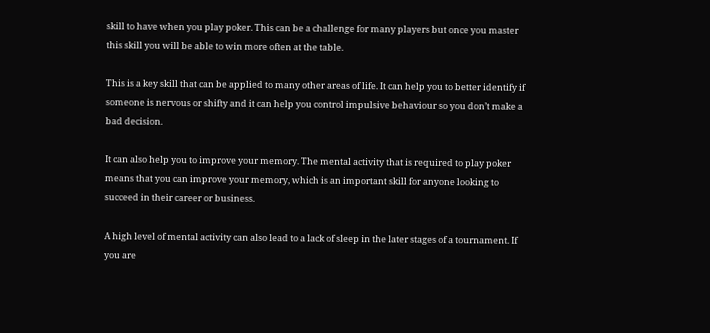skill to have when you play poker. This can be a challenge for many players but once you master this skill you will be able to win more often at the table.

This is a key skill that can be applied to many other areas of life. It can help you to better identify if someone is nervous or shifty and it can help you control impulsive behaviour so you don’t make a bad decision.

It can also help you to improve your memory. The mental activity that is required to play poker means that you can improve your memory, which is an important skill for anyone looking to succeed in their career or business.

A high level of mental activity can also lead to a lack of sleep in the later stages of a tournament. If you are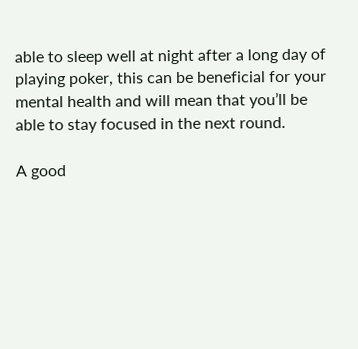able to sleep well at night after a long day of playing poker, this can be beneficial for your mental health and will mean that you’ll be able to stay focused in the next round.

A good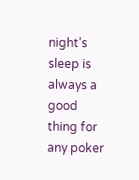night’s sleep is always a good thing for any poker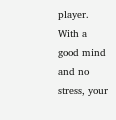player. With a good mind and no stress, your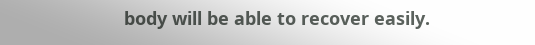body will be able to recover easily.